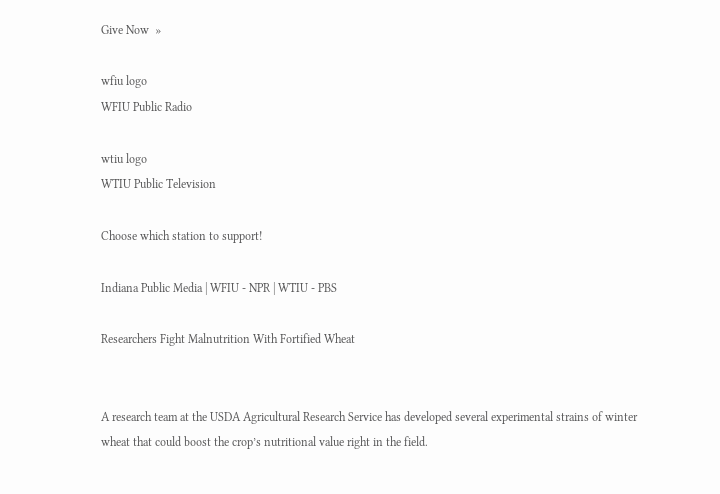Give Now  »

wfiu logo
WFIU Public Radio

wtiu logo
WTIU Public Television

Choose which station to support!

Indiana Public Media | WFIU - NPR | WTIU - PBS

Researchers Fight Malnutrition With Fortified Wheat


A research team at the USDA Agricultural Research Service has developed several experimental strains of winter wheat that could boost the crop’s nutritional value right in the field.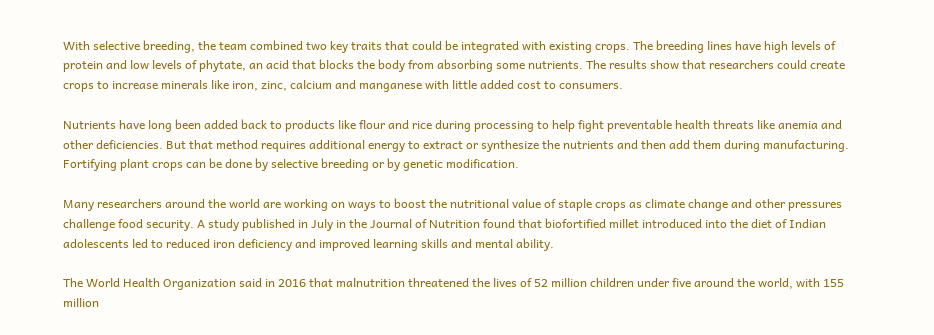With selective breeding, the team combined two key traits that could be integrated with existing crops. The breeding lines have high levels of protein and low levels of phytate, an acid that blocks the body from absorbing some nutrients. The results show that researchers could create crops to increase minerals like iron, zinc, calcium and manganese with little added cost to consumers.

Nutrients have long been added back to products like flour and rice during processing to help fight preventable health threats like anemia and other deficiencies. But that method requires additional energy to extract or synthesize the nutrients and then add them during manufacturing. Fortifying plant crops can be done by selective breeding or by genetic modification.

Many researchers around the world are working on ways to boost the nutritional value of staple crops as climate change and other pressures challenge food security. A study published in July in the Journal of Nutrition found that biofortified millet introduced into the diet of Indian adolescents led to reduced iron deficiency and improved learning skills and mental ability.

The World Health Organization said in 2016 that malnutrition threatened the lives of 52 million children under five around the world, with 155 million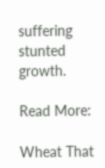suffering stunted growth.

Read More:

Wheat That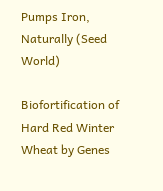Pumps Iron, Naturally (Seed World)

Biofortification of Hard Red Winter Wheat by Genes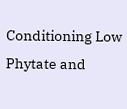Conditioning Low Phytate and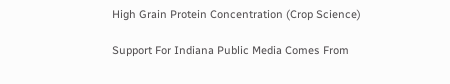High Grain Protein Concentration (Crop Science)

Support For Indiana Public Media Comes From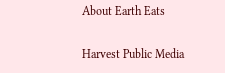About Earth Eats

Harvest Public Media